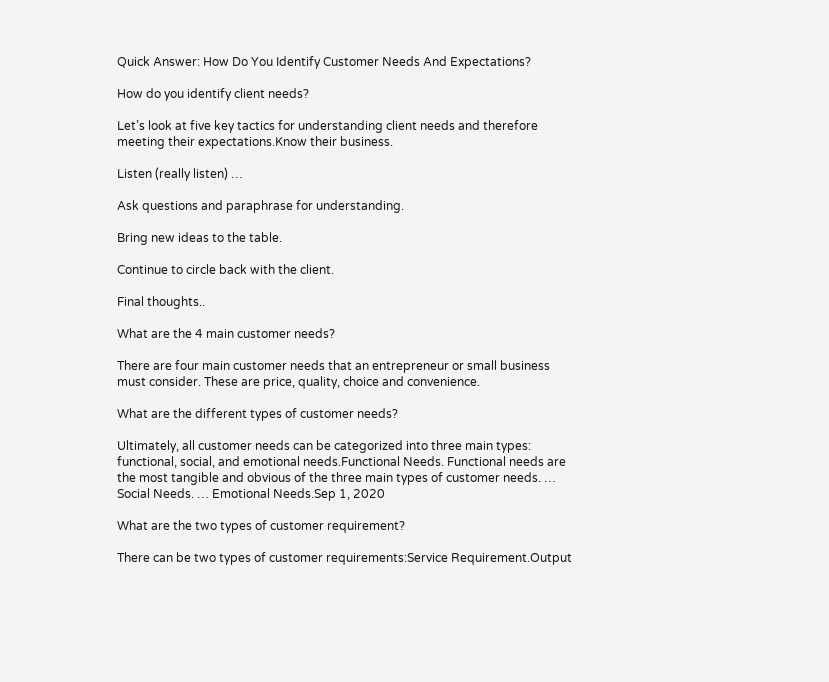Quick Answer: How Do You Identify Customer Needs And Expectations?

How do you identify client needs?

Let’s look at five key tactics for understanding client needs and therefore meeting their expectations.Know their business.

Listen (really listen) …

Ask questions and paraphrase for understanding.

Bring new ideas to the table.

Continue to circle back with the client.

Final thoughts..

What are the 4 main customer needs?

There are four main customer needs that an entrepreneur or small business must consider. These are price, quality, choice and convenience.

What are the different types of customer needs?

Ultimately, all customer needs can be categorized into three main types: functional, social, and emotional needs.Functional Needs. Functional needs are the most tangible and obvious of the three main types of customer needs. … Social Needs. … Emotional Needs.Sep 1, 2020

What are the two types of customer requirement?

There can be two types of customer requirements:Service Requirement.Output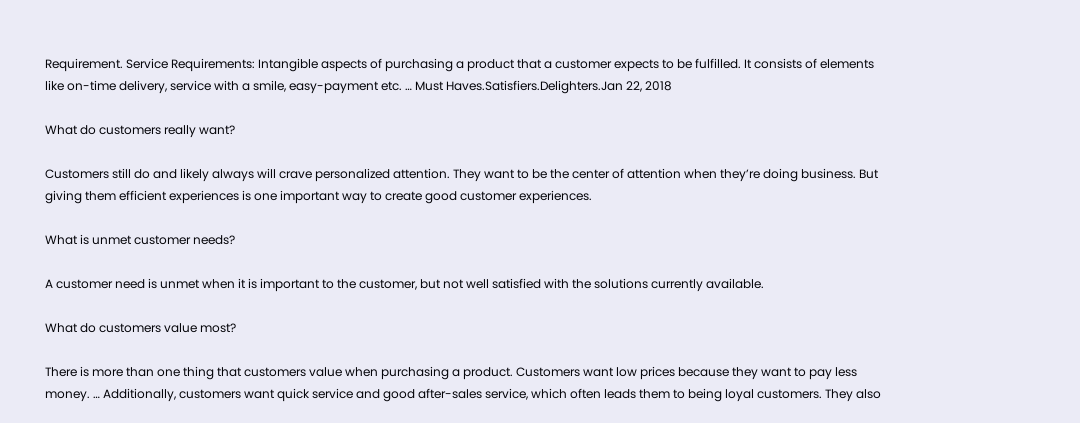Requirement. Service Requirements: Intangible aspects of purchasing a product that a customer expects to be fulfilled. It consists of elements like on-time delivery, service with a smile, easy-payment etc. … Must Haves.Satisfiers.Delighters.Jan 22, 2018

What do customers really want?

Customers still do and likely always will crave personalized attention. They want to be the center of attention when they’re doing business. But giving them efficient experiences is one important way to create good customer experiences.

What is unmet customer needs?

A customer need is unmet when it is important to the customer, but not well satisfied with the solutions currently available.

What do customers value most?

There is more than one thing that customers value when purchasing a product. Customers want low prices because they want to pay less money. … Additionally, customers want quick service and good after-sales service, which often leads them to being loyal customers. They also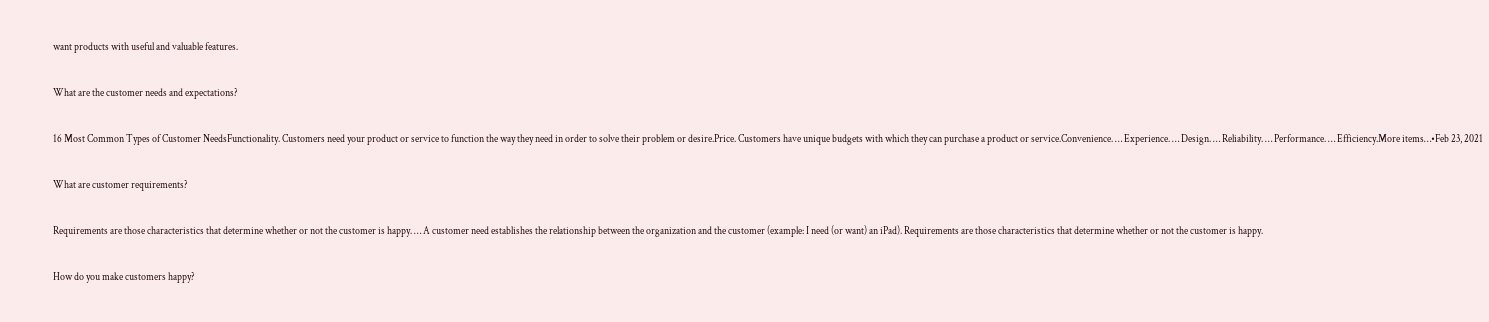want products with useful and valuable features.

What are the customer needs and expectations?

16 Most Common Types of Customer NeedsFunctionality. Customers need your product or service to function the way they need in order to solve their problem or desire.Price. Customers have unique budgets with which they can purchase a product or service.Convenience. … Experience. … Design. … Reliability. … Performance. … Efficiency.More items…•Feb 23, 2021

What are customer requirements?

Requirements are those characteristics that determine whether or not the customer is happy. … A customer need establishes the relationship between the organization and the customer (example: I need (or want) an iPad). Requirements are those characteristics that determine whether or not the customer is happy.

How do you make customers happy?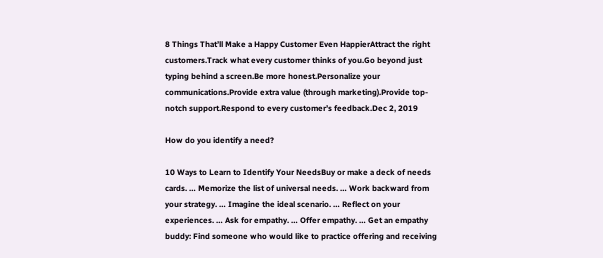8 Things That’ll Make a Happy Customer Even HappierAttract the right customers.Track what every customer thinks of you.Go beyond just typing behind a screen.Be more honest.Personalize your communications.Provide extra value (through marketing).Provide top-notch support.Respond to every customer’s feedback.Dec 2, 2019

How do you identify a need?

10 Ways to Learn to Identify Your NeedsBuy or make a deck of needs cards. … Memorize the list of universal needs. … Work backward from your strategy. … Imagine the ideal scenario. … Reflect on your experiences. … Ask for empathy. … Offer empathy. … Get an empathy buddy: Find someone who would like to practice offering and receiving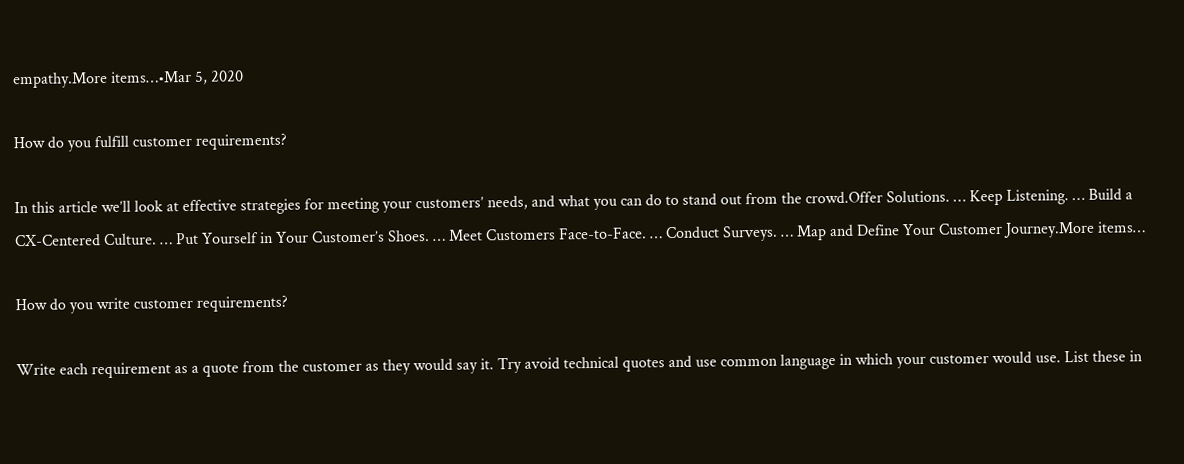empathy.More items…•Mar 5, 2020

How do you fulfill customer requirements?

In this article we’ll look at effective strategies for meeting your customers’ needs, and what you can do to stand out from the crowd.Offer Solutions. … Keep Listening. … Build a CX-Centered Culture. … Put Yourself in Your Customer’s Shoes. … Meet Customers Face-to-Face. … Conduct Surveys. … Map and Define Your Customer Journey.More items…

How do you write customer requirements?

Write each requirement as a quote from the customer as they would say it. Try avoid technical quotes and use common language in which your customer would use. List these in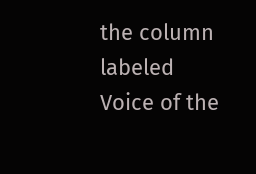the column labeled Voice of the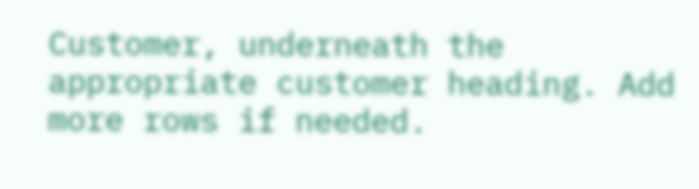Customer, underneath the appropriate customer heading. Add more rows if needed.